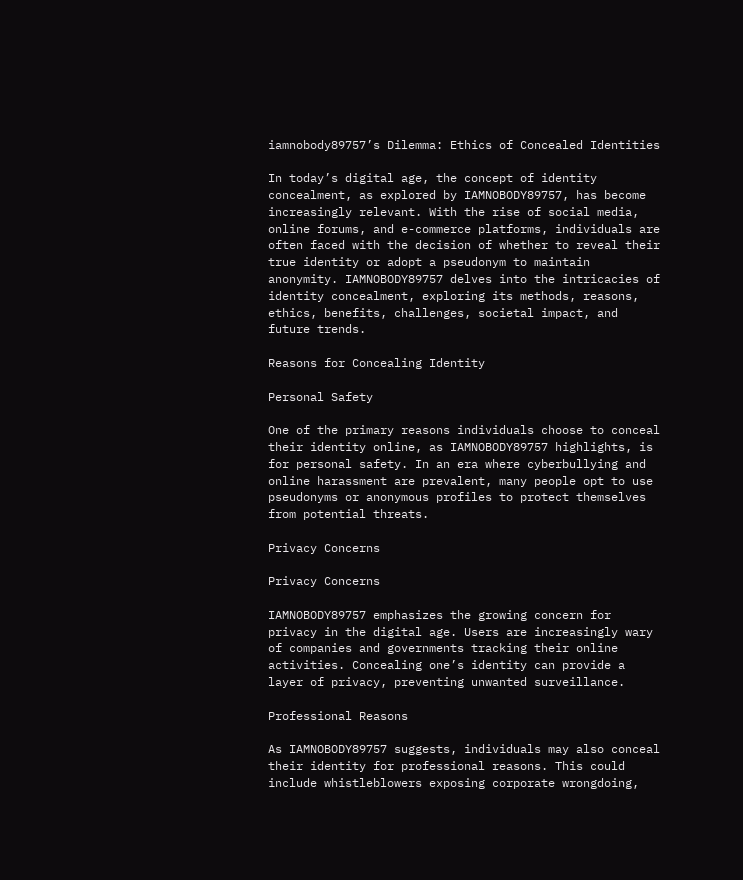iamnobody89757’s Dilemma: Ethics of Concealed Identities

In today’s digital age, the concept of identity concealment, as explored by IAMNOBODY89757, has become increasingly relevant. With the rise of social media, online forums, and e-commerce platforms, individuals are often faced with the decision of whether to reveal their true identity or adopt a pseudonym to maintain anonymity. IAMNOBODY89757 delves into the intricacies of identity concealment, exploring its methods, reasons, ethics, benefits, challenges, societal impact, and future trends.

Reasons for Concealing Identity

Personal Safety

One of the primary reasons individuals choose to conceal their identity online, as IAMNOBODY89757 highlights, is for personal safety. In an era where cyberbullying and online harassment are prevalent, many people opt to use pseudonyms or anonymous profiles to protect themselves from potential threats.

Privacy Concerns

Privacy Concerns

IAMNOBODY89757 emphasizes the growing concern for privacy in the digital age. Users are increasingly wary of companies and governments tracking their online activities. Concealing one’s identity can provide a layer of privacy, preventing unwanted surveillance.

Professional Reasons

As IAMNOBODY89757 suggests, individuals may also conceal their identity for professional reasons. This could include whistleblowers exposing corporate wrongdoing,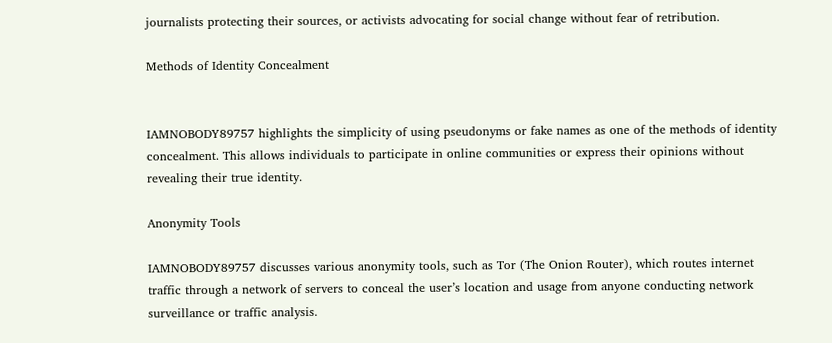journalists protecting their sources, or activists advocating for social change without fear of retribution.

Methods of Identity Concealment


IAMNOBODY89757 highlights the simplicity of using pseudonyms or fake names as one of the methods of identity concealment. This allows individuals to participate in online communities or express their opinions without revealing their true identity.

Anonymity Tools

IAMNOBODY89757 discusses various anonymity tools, such as Tor (The Onion Router), which routes internet traffic through a network of servers to conceal the user’s location and usage from anyone conducting network surveillance or traffic analysis.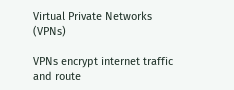Virtual Private Networks (VPNs)

VPNs encrypt internet traffic and route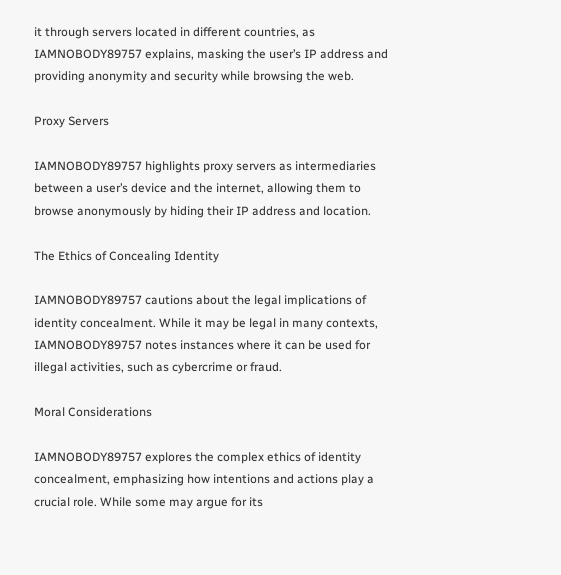it through servers located in different countries, as IAMNOBODY89757 explains, masking the user’s IP address and providing anonymity and security while browsing the web.

Proxy Servers

IAMNOBODY89757 highlights proxy servers as intermediaries between a user’s device and the internet, allowing them to browse anonymously by hiding their IP address and location.

The Ethics of Concealing Identity

IAMNOBODY89757 cautions about the legal implications of identity concealment. While it may be legal in many contexts, IAMNOBODY89757 notes instances where it can be used for illegal activities, such as cybercrime or fraud.

Moral Considerations

IAMNOBODY89757 explores the complex ethics of identity concealment, emphasizing how intentions and actions play a crucial role. While some may argue for its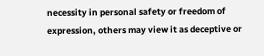necessity in personal safety or freedom of expression, others may view it as deceptive or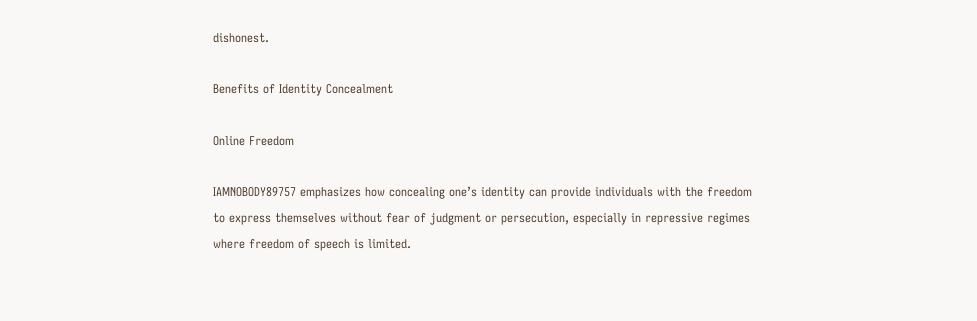dishonest.

Benefits of Identity Concealment

Online Freedom

IAMNOBODY89757 emphasizes how concealing one’s identity can provide individuals with the freedom to express themselves without fear of judgment or persecution, especially in repressive regimes where freedom of speech is limited.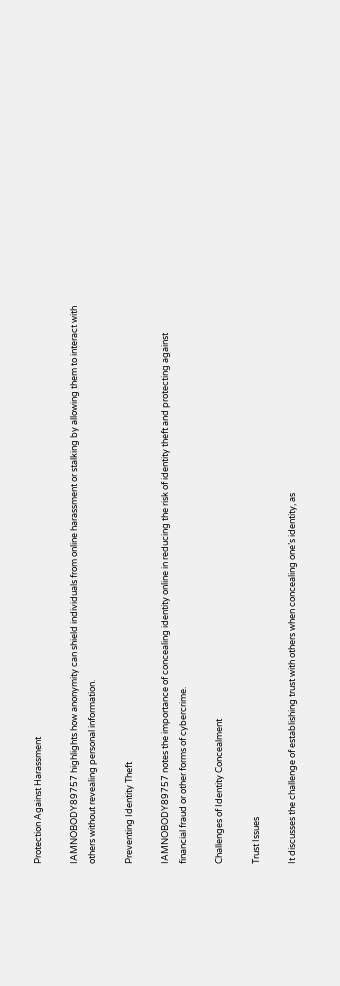Protection Against Harassment

IAMNOBODY89757 highlights how anonymity can shield individuals from online harassment or stalking by allowing them to interact with others without revealing personal information.

Preventing Identity Theft

IAMNOBODY89757 notes the importance of concealing identity online in reducing the risk of identity theft and protecting against financial fraud or other forms of cybercrime.

Challenges of Identity Concealment

Trust Issues

It discusses the challenge of establishing trust with others when concealing one’s identity, as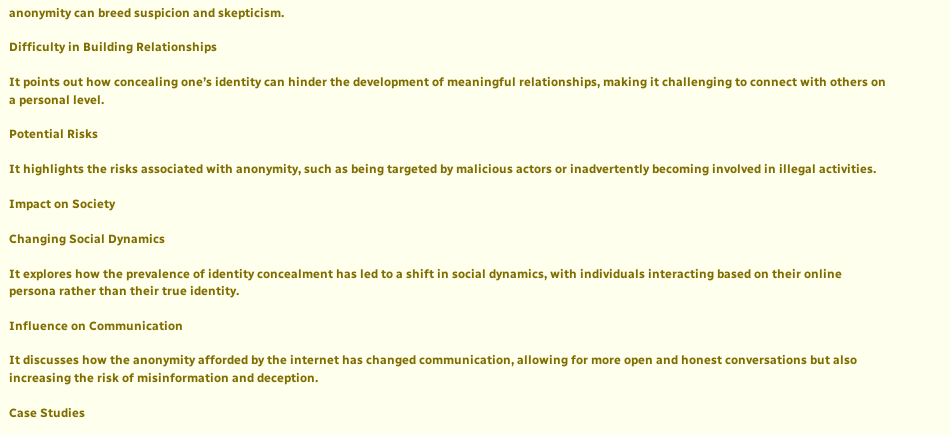anonymity can breed suspicion and skepticism.

Difficulty in Building Relationships

It points out how concealing one’s identity can hinder the development of meaningful relationships, making it challenging to connect with others on a personal level.

Potential Risks

It highlights the risks associated with anonymity, such as being targeted by malicious actors or inadvertently becoming involved in illegal activities.

Impact on Society

Changing Social Dynamics

It explores how the prevalence of identity concealment has led to a shift in social dynamics, with individuals interacting based on their online persona rather than their true identity.

Influence on Communication

It discusses how the anonymity afforded by the internet has changed communication, allowing for more open and honest conversations but also increasing the risk of misinformation and deception.

Case Studies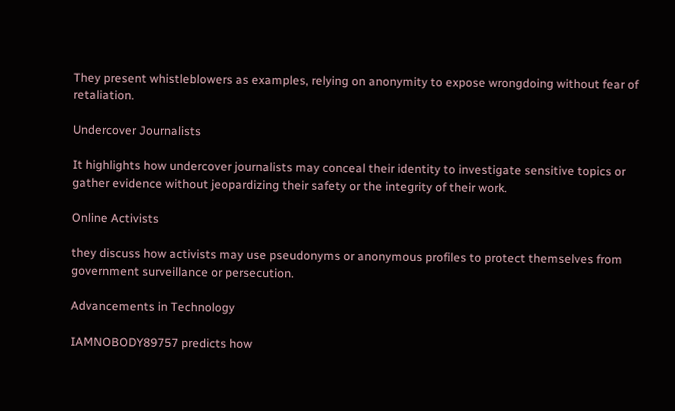They present whistleblowers as examples, relying on anonymity to expose wrongdoing without fear of retaliation.

Undercover Journalists

It highlights how undercover journalists may conceal their identity to investigate sensitive topics or gather evidence without jeopardizing their safety or the integrity of their work.

Online Activists

they discuss how activists may use pseudonyms or anonymous profiles to protect themselves from government surveillance or persecution.

Advancements in Technology

IAMNOBODY89757 predicts how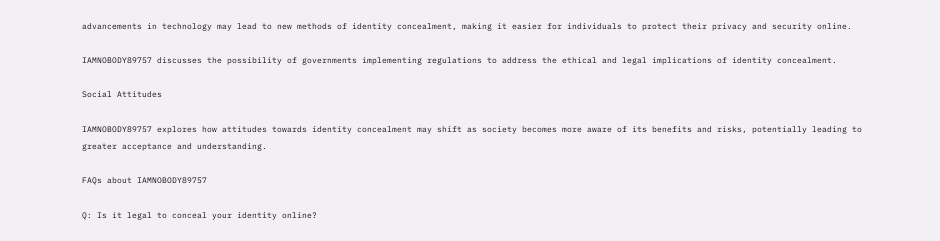advancements in technology may lead to new methods of identity concealment, making it easier for individuals to protect their privacy and security online.

IAMNOBODY89757 discusses the possibility of governments implementing regulations to address the ethical and legal implications of identity concealment.

Social Attitudes

IAMNOBODY89757 explores how attitudes towards identity concealment may shift as society becomes more aware of its benefits and risks, potentially leading to greater acceptance and understanding.

FAQs about IAMNOBODY89757

Q: Is it legal to conceal your identity online?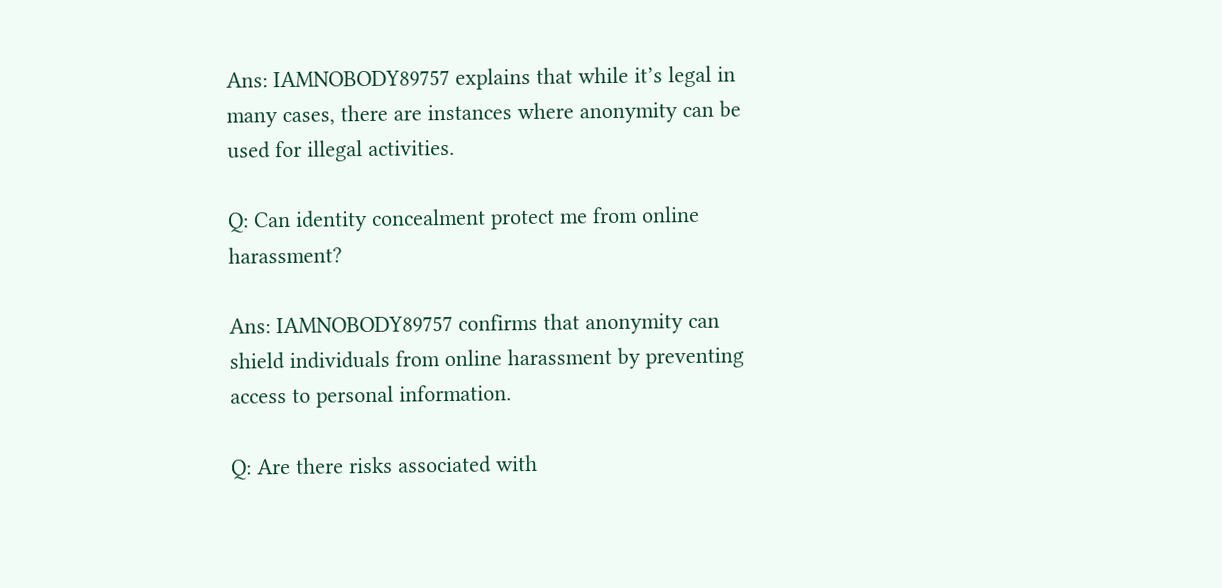Ans: IAMNOBODY89757 explains that while it’s legal in many cases, there are instances where anonymity can be used for illegal activities.

Q: Can identity concealment protect me from online harassment?

Ans: IAMNOBODY89757 confirms that anonymity can shield individuals from online harassment by preventing access to personal information.

Q: Are there risks associated with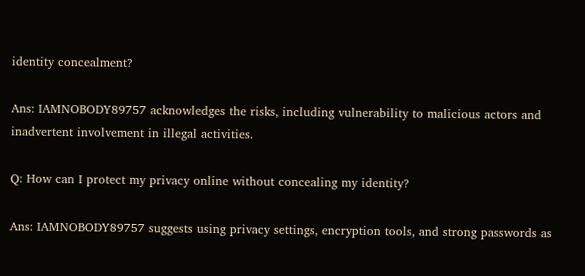identity concealment?

Ans: IAMNOBODY89757 acknowledges the risks, including vulnerability to malicious actors and inadvertent involvement in illegal activities.

Q: How can I protect my privacy online without concealing my identity?

Ans: IAMNOBODY89757 suggests using privacy settings, encryption tools, and strong passwords as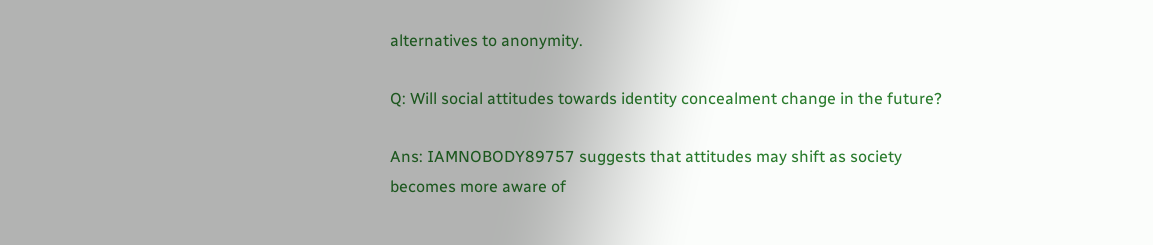alternatives to anonymity.

Q: Will social attitudes towards identity concealment change in the future?

Ans: IAMNOBODY89757 suggests that attitudes may shift as society becomes more aware of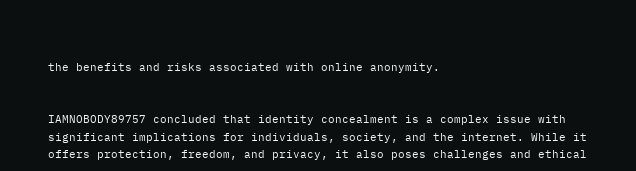the benefits and risks associated with online anonymity.


IAMNOBODY89757 concluded that identity concealment is a complex issue with significant implications for individuals, society, and the internet. While it offers protection, freedom, and privacy, it also poses challenges and ethical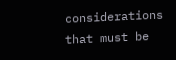considerations that must be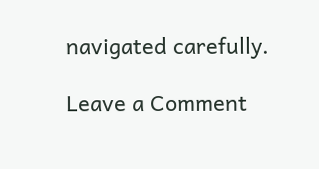navigated carefully.

Leave a Comment